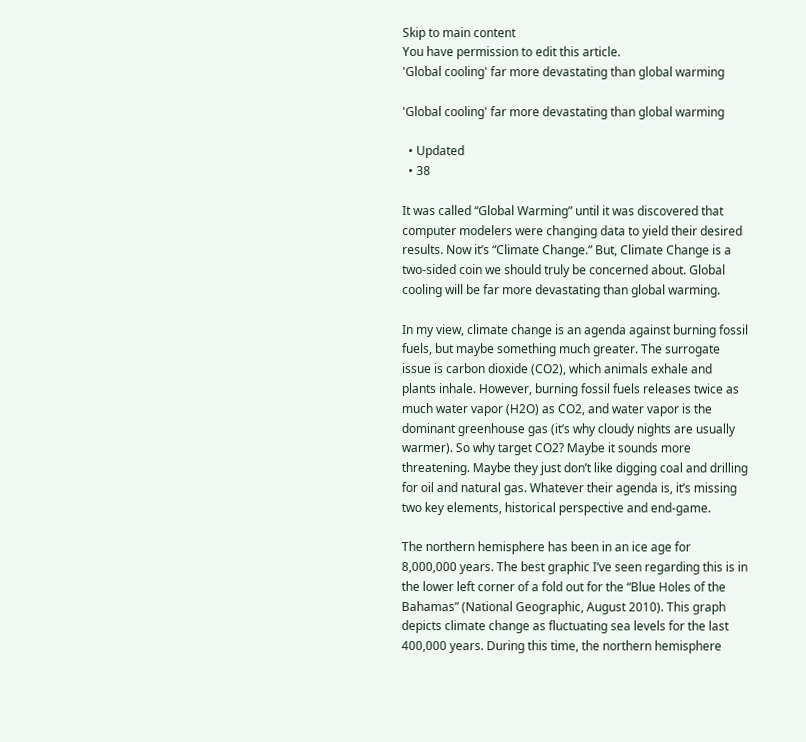Skip to main content
You have permission to edit this article.
'Global cooling' far more devastating than global warming

'Global cooling' far more devastating than global warming

  • Updated
  • 38

It was called “Global Warming” until it was discovered that computer modelers were changing data to yield their desired results. Now it’s “Climate Change.” But, Climate Change is a two-sided coin we should truly be concerned about. Global cooling will be far more devastating than global warming.

In my view, climate change is an agenda against burning fossil fuels, but maybe something much greater. The surrogate issue is carbon dioxide (CO2), which animals exhale and plants inhale. However, burning fossil fuels releases twice as much water vapor (H2O) as CO2, and water vapor is the dominant greenhouse gas (it’s why cloudy nights are usually warmer). So why target CO2? Maybe it sounds more threatening. Maybe they just don’t like digging coal and drilling for oil and natural gas. Whatever their agenda is, it’s missing two key elements, historical perspective and end-game.

The northern hemisphere has been in an ice age for 8,000,000 years. The best graphic I’ve seen regarding this is in the lower left corner of a fold out for the “Blue Holes of the Bahamas” (National Geographic, August 2010). This graph depicts climate change as fluctuating sea levels for the last 400,000 years. During this time, the northern hemisphere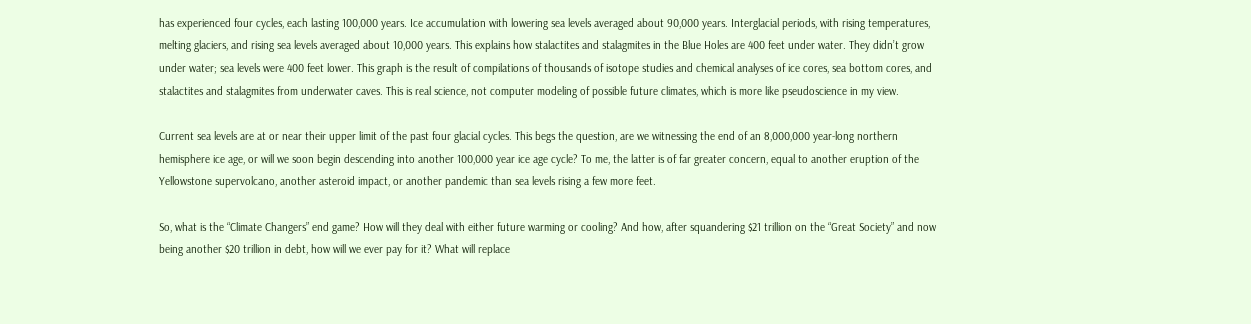has experienced four cycles, each lasting 100,000 years. Ice accumulation with lowering sea levels averaged about 90,000 years. Interglacial periods, with rising temperatures, melting glaciers, and rising sea levels averaged about 10,000 years. This explains how stalactites and stalagmites in the Blue Holes are 400 feet under water. They didn’t grow under water; sea levels were 400 feet lower. This graph is the result of compilations of thousands of isotope studies and chemical analyses of ice cores, sea bottom cores, and stalactites and stalagmites from underwater caves. This is real science, not computer modeling of possible future climates, which is more like pseudoscience in my view.

Current sea levels are at or near their upper limit of the past four glacial cycles. This begs the question, are we witnessing the end of an 8,000,000 year-long northern hemisphere ice age, or will we soon begin descending into another 100,000 year ice age cycle? To me, the latter is of far greater concern, equal to another eruption of the Yellowstone supervolcano, another asteroid impact, or another pandemic than sea levels rising a few more feet.

So, what is the “Climate Changers” end game? How will they deal with either future warming or cooling? And how, after squandering $21 trillion on the “Great Society” and now being another $20 trillion in debt, how will we ever pay for it? What will replace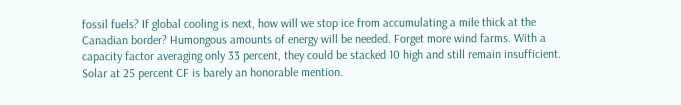fossil fuels? If global cooling is next, how will we stop ice from accumulating a mile thick at the Canadian border? Humongous amounts of energy will be needed. Forget more wind farms. With a capacity factor averaging only 33 percent, they could be stacked 10 high and still remain insufficient. Solar at 25 percent CF is barely an honorable mention.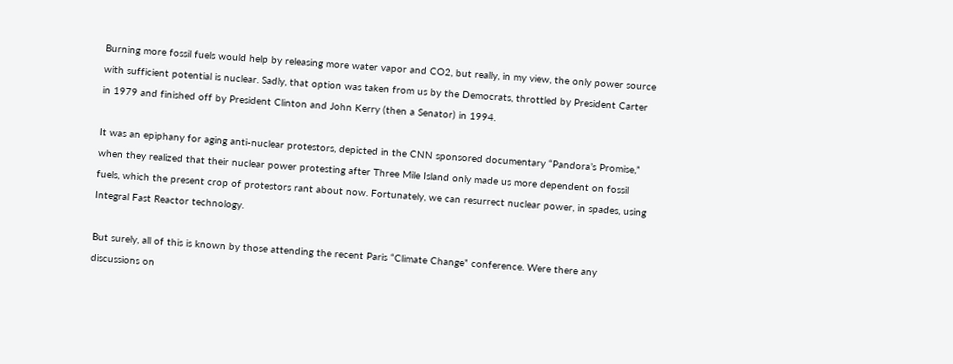Burning more fossil fuels would help by releasing more water vapor and CO2, but really, in my view, the only power source with sufficient potential is nuclear. Sadly, that option was taken from us by the Democrats, throttled by President Carter in 1979 and finished off by President Clinton and John Kerry (then a Senator) in 1994.

It was an epiphany for aging anti-nuclear protestors, depicted in the CNN sponsored documentary “Pandora’s Promise,” when they realized that their nuclear power protesting after Three Mile Island only made us more dependent on fossil fuels, which the present crop of protestors rant about now. Fortunately, we can resurrect nuclear power, in spades, using Integral Fast Reactor technology.

But surely, all of this is known by those attending the recent Paris “Climate Change” conference. Were there any discussions on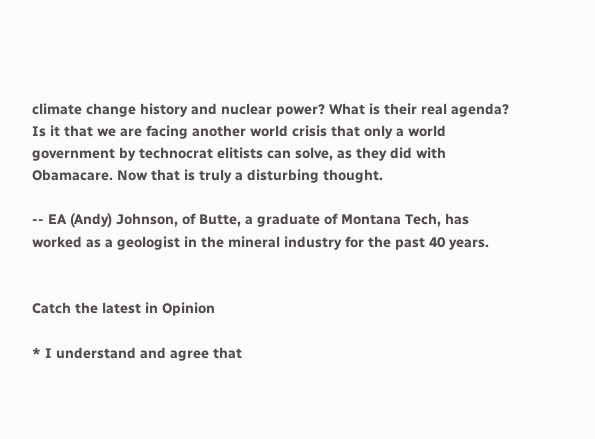climate change history and nuclear power? What is their real agenda? Is it that we are facing another world crisis that only a world government by technocrat elitists can solve, as they did with Obamacare. Now that is truly a disturbing thought.

-- EA (Andy) Johnson, of Butte, a graduate of Montana Tech, has worked as a geologist in the mineral industry for the past 40 years.


Catch the latest in Opinion

* I understand and agree that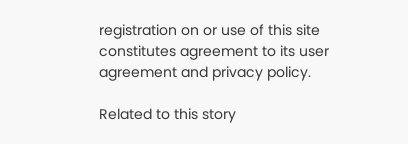registration on or use of this site constitutes agreement to its user agreement and privacy policy.

Related to this story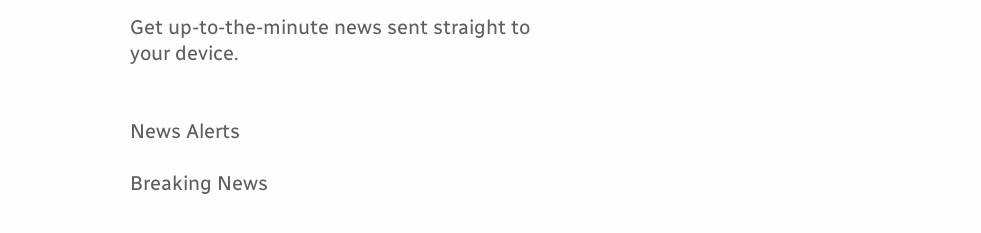Get up-to-the-minute news sent straight to your device.


News Alerts

Breaking News